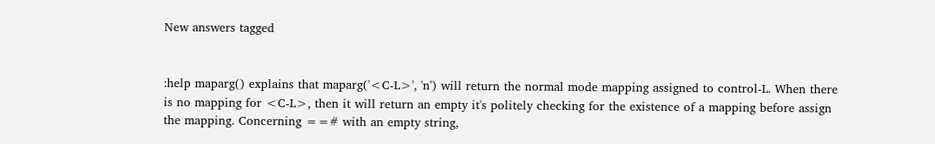New answers tagged


:help maparg() explains that maparg('<C-L>', 'n') will return the normal mode mapping assigned to control-L. When there is no mapping for <C-L>, then it will return an empty it's politely checking for the existence of a mapping before assign the mapping. Concerning ==# with an empty string,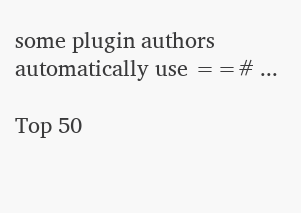some plugin authors automatically use ==# ...

Top 50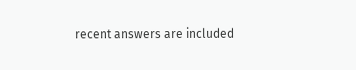recent answers are included